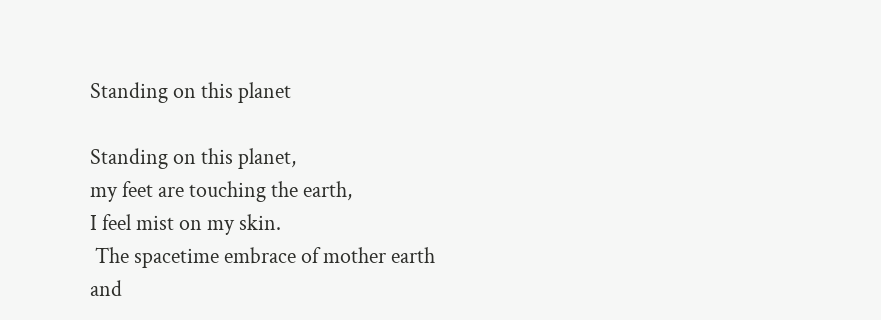Standing on this planet

Standing on this planet,
my feet are touching the earth,
I feel mist on my skin.
 The spacetime embrace of mother earth
and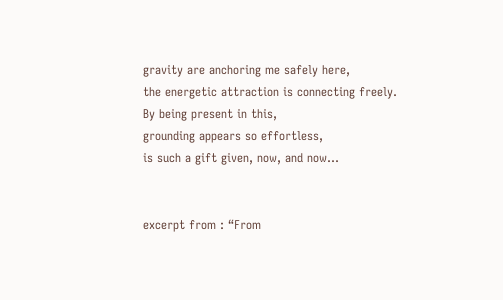gravity are anchoring me safely here,
the energetic attraction is connecting freely.
By being present in this,
grounding appears so effortless,
is such a gift given, now, and now…


excerpt from : “From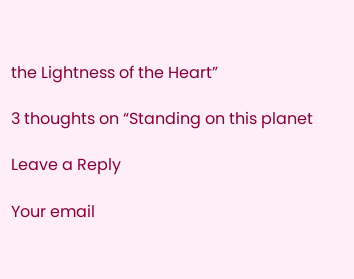the Lightness of the Heart”

3 thoughts on “Standing on this planet

Leave a Reply

Your email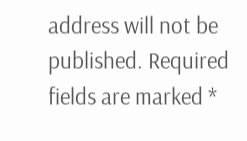address will not be published. Required fields are marked *